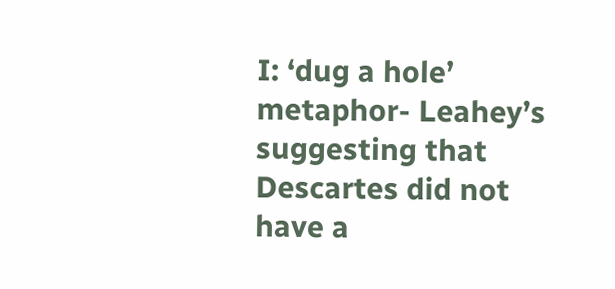I: ‘dug a hole’ metaphor- Leahey’s suggesting that Descartes did not have a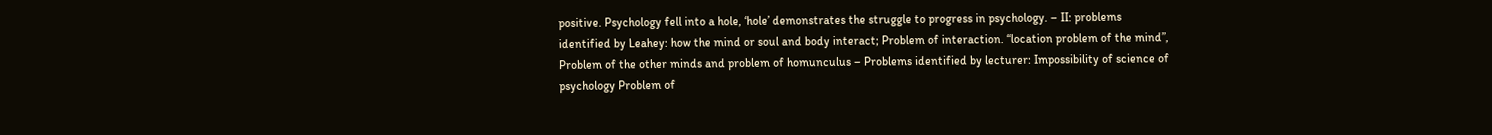positive. Psychology fell into a hole, ‘hole’ demonstrates the struggle to progress in psychology. – II: problems identified by Leahey: how the mind or soul and body interact; Problem of interaction. “location problem of the mind”, Problem of the other minds and problem of homunculus – Problems identified by lecturer: Impossibility of science of psychology Problem of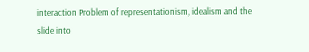interaction Problem of representationism, idealism and the slide into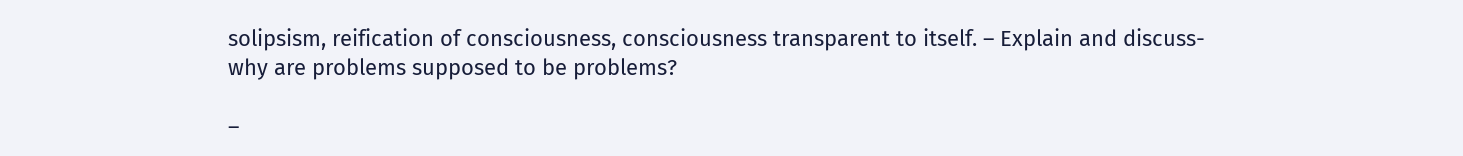solipsism, reification of consciousness, consciousness transparent to itself. – Explain and discuss- why are problems supposed to be problems?

–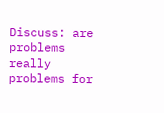Discuss: are problems really problems for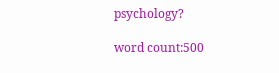psychology?

word count:500